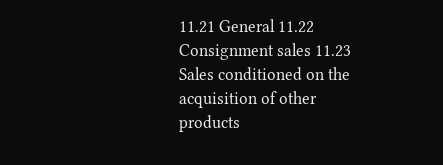11.21 General 11.22 Consignment sales 11.23 Sales conditioned on the acquisition of other products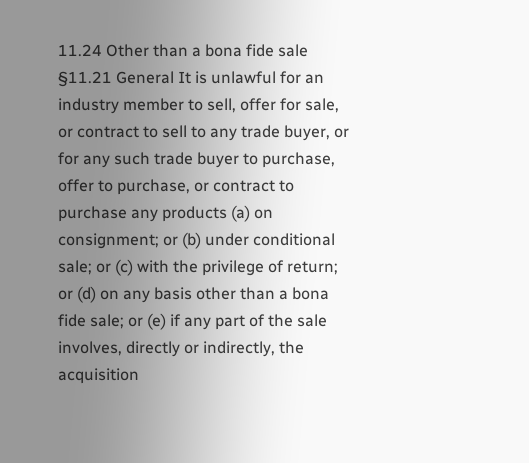11.24 Other than a bona fide sale §11.21 General It is unlawful for an industry member to sell, offer for sale, or contract to sell to any trade buyer, or for any such trade buyer to purchase, offer to purchase, or contract to purchase any products (a) on consignment; or (b) under conditional sale; or (c) with the privilege of return; or (d) on any basis other than a bona fide sale; or (e) if any part of the sale involves, directly or indirectly, the acquisition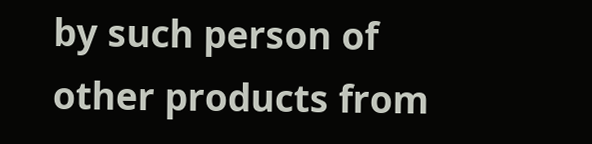by such person of other products from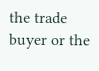the trade buyer or the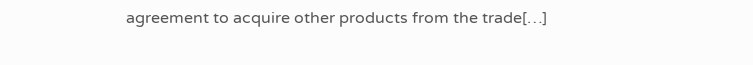agreement to acquire other products from the trade[…]